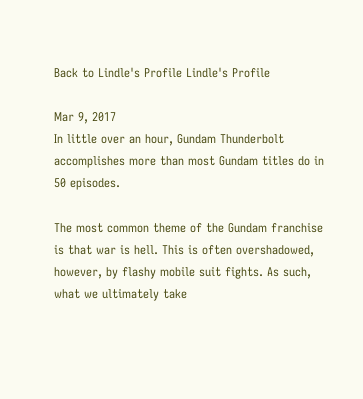Back to Lindle's Profile Lindle's Profile

Mar 9, 2017
In little over an hour, Gundam Thunderbolt accomplishes more than most Gundam titles do in 50 episodes.

The most common theme of the Gundam franchise is that war is hell. This is often overshadowed, however, by flashy mobile suit fights. As such, what we ultimately take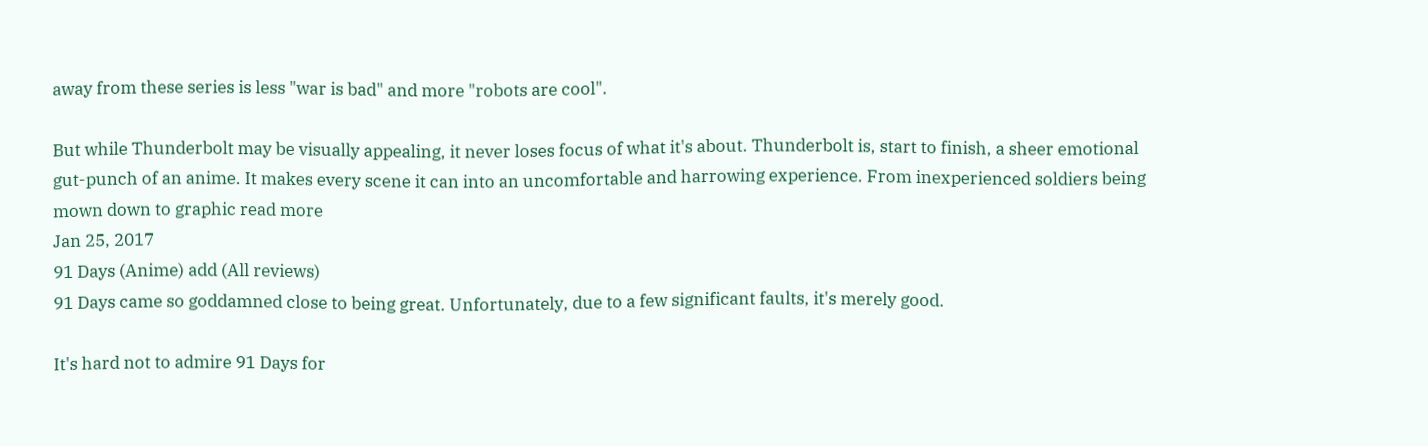away from these series is less "war is bad" and more "robots are cool".

But while Thunderbolt may be visually appealing, it never loses focus of what it's about. Thunderbolt is, start to finish, a sheer emotional gut-punch of an anime. It makes every scene it can into an uncomfortable and harrowing experience. From inexperienced soldiers being mown down to graphic read more
Jan 25, 2017
91 Days (Anime) add (All reviews)
91 Days came so goddamned close to being great. Unfortunately, due to a few significant faults, it's merely good.

It's hard not to admire 91 Days for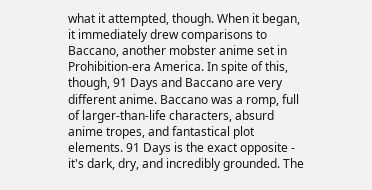what it attempted, though. When it began, it immediately drew comparisons to Baccano, another mobster anime set in Prohibition-era America. In spite of this, though, 91 Days and Baccano are very different anime. Baccano was a romp, full of larger-than-life characters, absurd anime tropes, and fantastical plot elements. 91 Days is the exact opposite - it's dark, dry, and incredibly grounded. The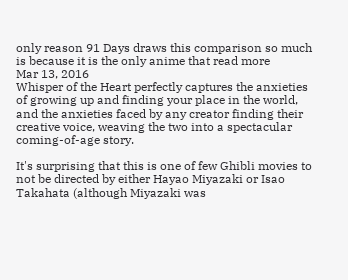only reason 91 Days draws this comparison so much is because it is the only anime that read more
Mar 13, 2016
Whisper of the Heart perfectly captures the anxieties of growing up and finding your place in the world, and the anxieties faced by any creator finding their creative voice, weaving the two into a spectacular coming-of-age story.

It's surprising that this is one of few Ghibli movies to not be directed by either Hayao Miyazaki or Isao Takahata (although Miyazaki was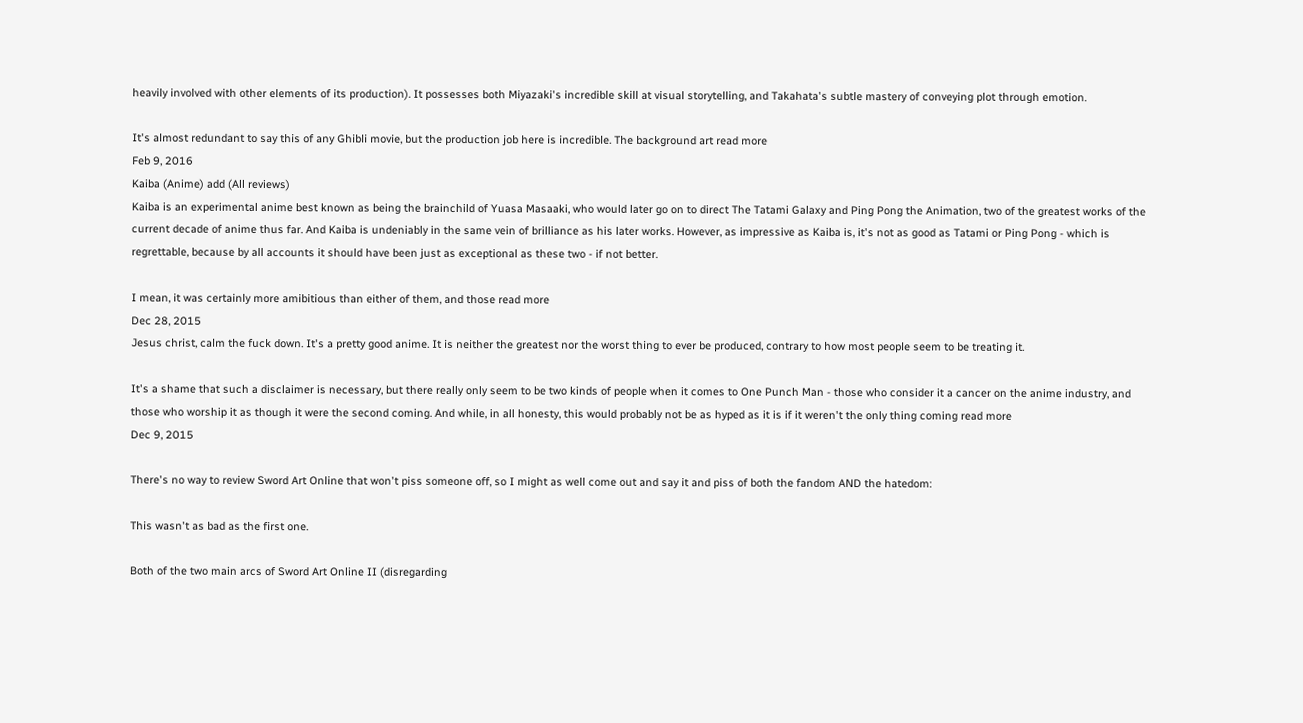heavily involved with other elements of its production). It possesses both Miyazaki's incredible skill at visual storytelling, and Takahata's subtle mastery of conveying plot through emotion.

It's almost redundant to say this of any Ghibli movie, but the production job here is incredible. The background art read more
Feb 9, 2016
Kaiba (Anime) add (All reviews)
Kaiba is an experimental anime best known as being the brainchild of Yuasa Masaaki, who would later go on to direct The Tatami Galaxy and Ping Pong the Animation, two of the greatest works of the current decade of anime thus far. And Kaiba is undeniably in the same vein of brilliance as his later works. However, as impressive as Kaiba is, it's not as good as Tatami or Ping Pong - which is regrettable, because by all accounts it should have been just as exceptional as these two - if not better.

I mean, it was certainly more amibitious than either of them, and those read more
Dec 28, 2015
Jesus christ, calm the fuck down. It's a pretty good anime. It is neither the greatest nor the worst thing to ever be produced, contrary to how most people seem to be treating it.

It's a shame that such a disclaimer is necessary, but there really only seem to be two kinds of people when it comes to One Punch Man - those who consider it a cancer on the anime industry, and those who worship it as though it were the second coming. And while, in all honesty, this would probably not be as hyped as it is if it weren't the only thing coming read more
Dec 9, 2015

There's no way to review Sword Art Online that won't piss someone off, so I might as well come out and say it and piss of both the fandom AND the hatedom:

This wasn't as bad as the first one.

Both of the two main arcs of Sword Art Online II (disregarding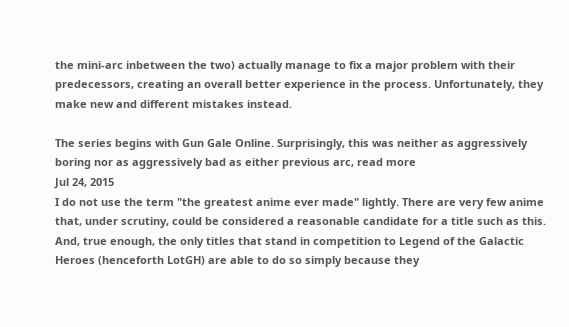the mini-arc inbetween the two) actually manage to fix a major problem with their predecessors, creating an overall better experience in the process. Unfortunately, they make new and different mistakes instead.

The series begins with Gun Gale Online. Surprisingly, this was neither as aggressively boring nor as aggressively bad as either previous arc, read more
Jul 24, 2015
I do not use the term "the greatest anime ever made" lightly. There are very few anime that, under scrutiny, could be considered a reasonable candidate for a title such as this. And, true enough, the only titles that stand in competition to Legend of the Galactic Heroes (henceforth LotGH) are able to do so simply because they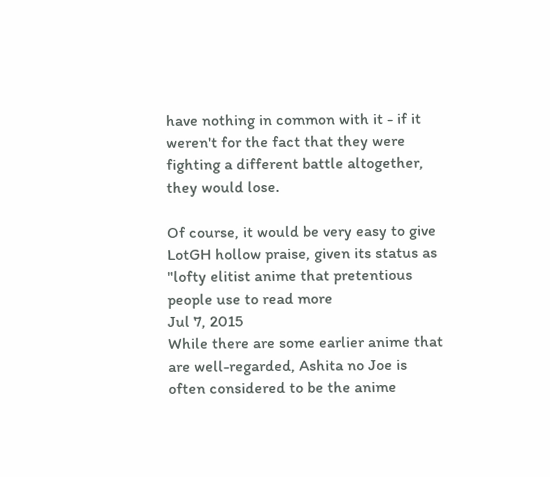have nothing in common with it - if it weren't for the fact that they were fighting a different battle altogether, they would lose.

Of course, it would be very easy to give LotGH hollow praise, given its status as "lofty elitist anime that pretentious people use to read more
Jul 7, 2015
While there are some earlier anime that are well-regarded, Ashita no Joe is often considered to be the anime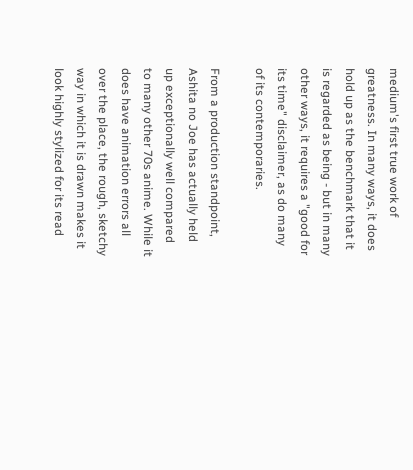medium's first true work of greatness. In many ways, it does hold up as the benchmark that it is regarded as being - but in many other ways, it requires a "good for its time" disclaimer, as do many of its contemporaries.

From a production standpoint, Ashita no Joe has actually held up exceptionally well compared to many other 70s anime. While it does have animation errors all over the place, the rough, sketchy way in which it is drawn makes it look highly stylized for its read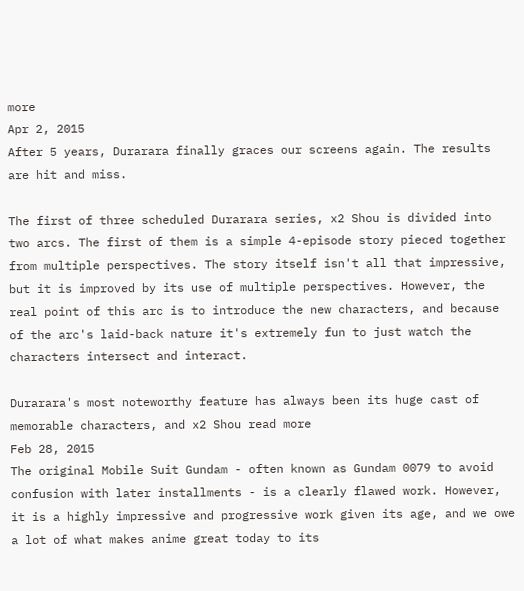more
Apr 2, 2015
After 5 years, Durarara finally graces our screens again. The results are hit and miss.

The first of three scheduled Durarara series, x2 Shou is divided into two arcs. The first of them is a simple 4-episode story pieced together from multiple perspectives. The story itself isn't all that impressive, but it is improved by its use of multiple perspectives. However, the real point of this arc is to introduce the new characters, and because of the arc's laid-back nature it's extremely fun to just watch the characters intersect and interact.

Durarara's most noteworthy feature has always been its huge cast of memorable characters, and x2 Shou read more
Feb 28, 2015
The original Mobile Suit Gundam - often known as Gundam 0079 to avoid confusion with later installments - is a clearly flawed work. However, it is a highly impressive and progressive work given its age, and we owe a lot of what makes anime great today to its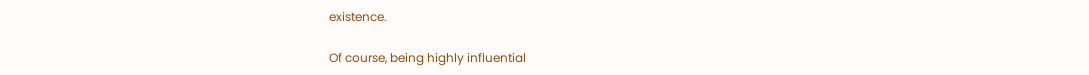existence.

Of course, being highly influential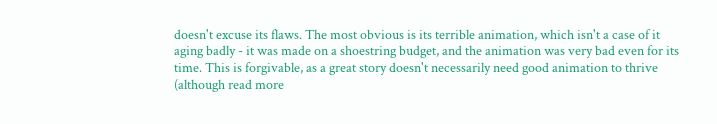doesn't excuse its flaws. The most obvious is its terrible animation, which isn't a case of it aging badly - it was made on a shoestring budget, and the animation was very bad even for its time. This is forgivable, as a great story doesn't necessarily need good animation to thrive (although read more